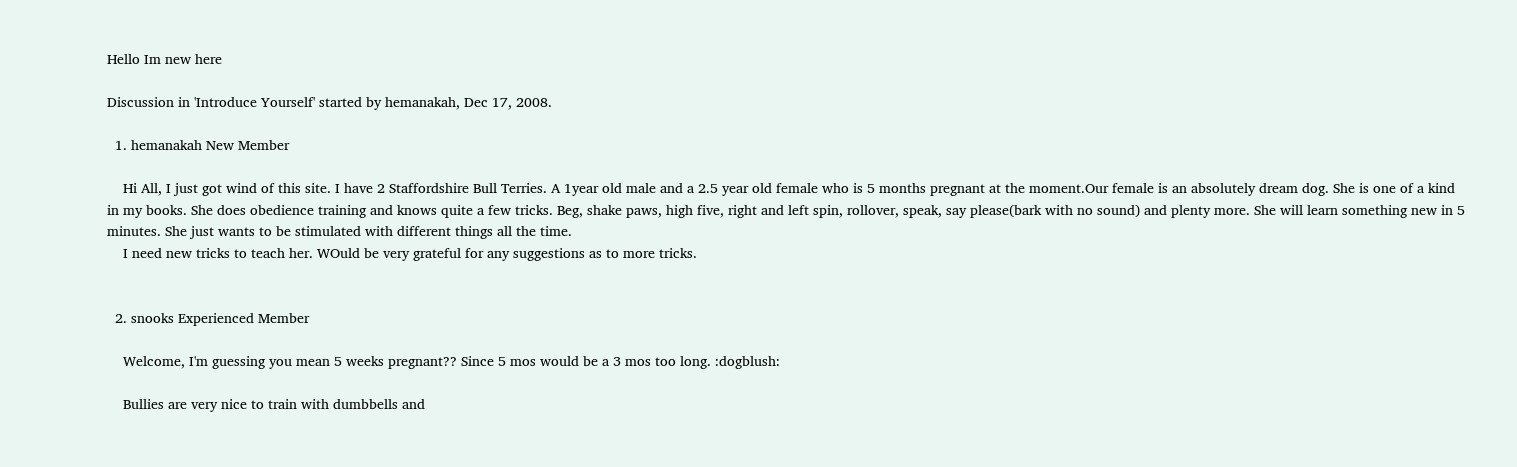Hello Im new here

Discussion in 'Introduce Yourself' started by hemanakah, Dec 17, 2008.

  1. hemanakah New Member

    Hi All, I just got wind of this site. I have 2 Staffordshire Bull Terries. A 1year old male and a 2.5 year old female who is 5 months pregnant at the moment.Our female is an absolutely dream dog. She is one of a kind in my books. She does obedience training and knows quite a few tricks. Beg, shake paws, high five, right and left spin, rollover, speak, say please(bark with no sound) and plenty more. She will learn something new in 5 minutes. She just wants to be stimulated with different things all the time.
    I need new tricks to teach her. WOuld be very grateful for any suggestions as to more tricks.


  2. snooks Experienced Member

    Welcome, I'm guessing you mean 5 weeks pregnant?? Since 5 mos would be a 3 mos too long. :dogblush:

    Bullies are very nice to train with dumbbells and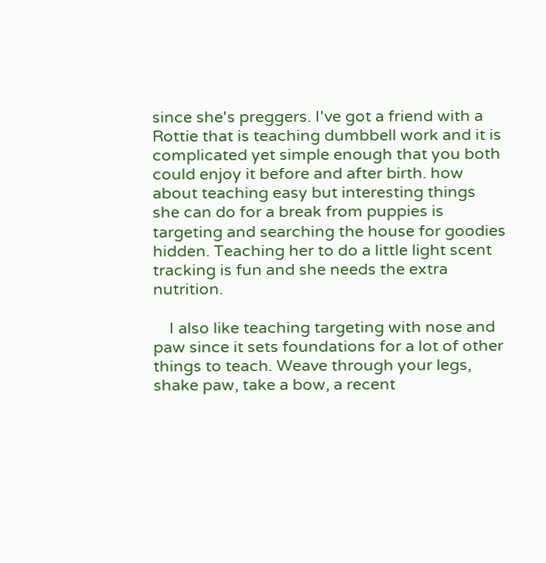since she's preggers. I've got a friend with a Rottie that is teaching dumbbell work and it is complicated yet simple enough that you both could enjoy it before and after birth. how about teaching easy but interesting things she can do for a break from puppies is targeting and searching the house for goodies hidden. Teaching her to do a little light scent tracking is fun and she needs the extra nutrition.

    I also like teaching targeting with nose and paw since it sets foundations for a lot of other things to teach. Weave through your legs, shake paw, take a bow, a recent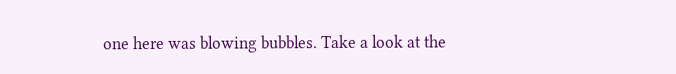one here was blowing bubbles. Take a look at the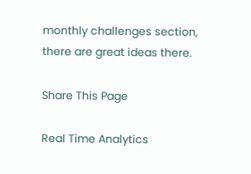monthly challenges section, there are great ideas there.

Share This Page

Real Time Analytics